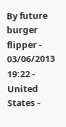By future burger flipper - 03/06/2013 19:22 - United States -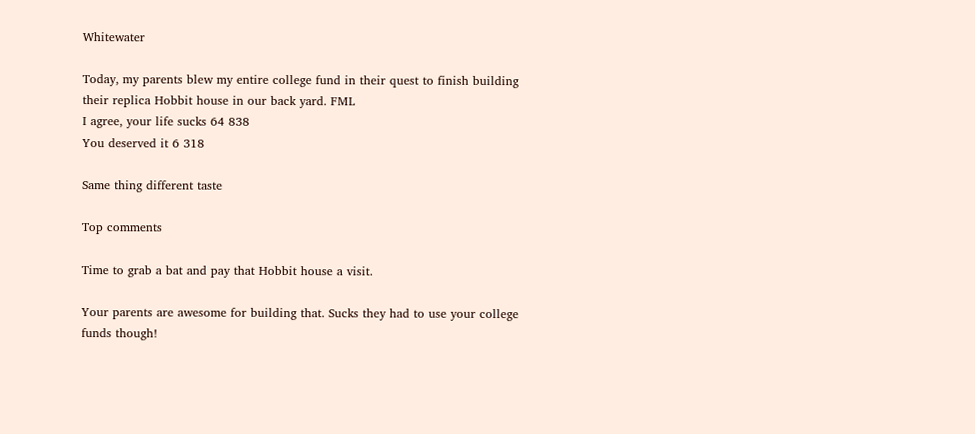Whitewater

Today, my parents blew my entire college fund in their quest to finish building their replica Hobbit house in our back yard. FML
I agree, your life sucks 64 838
You deserved it 6 318

Same thing different taste

Top comments

Time to grab a bat and pay that Hobbit house a visit.

Your parents are awesome for building that. Sucks they had to use your college funds though!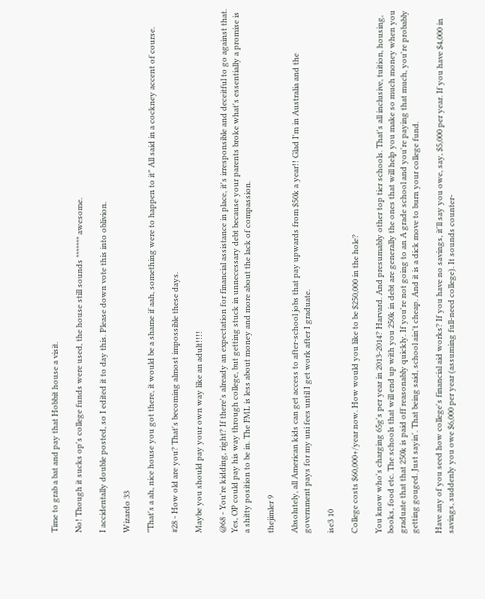Time to grab a bat and pay that Hobbit house a visit.

No! Though it sucks op's college funds were used, the house still sounds ******* awesome.

I accidentally double posted, so I edited it to day this. Please down vote this into oblivion.

Wizardo 33

"That's a ah, nice house you got there, it would be a shame if aah, something were to happen to it" All said in a cockney accent of course.

#28 - How old are you? That's becoming almost impossible these days.

Maybe you should pay your own way like an adult!!!!

@68 - You're kidding, right? If there's already an expectation for financial assistance in place, it's irresponsible and deceitful to go against that. Yes, OP could pay his way through college, but getting stuck in unnecessary debt because your parents broke what's essentially a promise is a shitty position to be in. The FML is less about money and more about the lack of compassion.

thejimler 9

Absolutely, all American kids can get access to after-school jobs that pay upwards from $50k a year!! Glad I'm in Australia and the government pays for my uni fees until I get work after I graduate.

ise3 10

College costs $60,000+/year now. How would you like to be $250,000 in the hole?

You know who's charging 65g's per year in 2013-2014? Harvard. And presumably other top tier schools. That's all inclusive, tuition, housing, books, food etc. The schools that will end up with you 250k in debt are generally the ones that will help you make so much money when you graduate that that 250k is paid off reasonably quickly. If you're not going to an A grade school and you're paying that much, you're probably getting gouged. Just sayin'. That being said, school ain't cheap. And it is a dick move to burn your college fund.

Have any of you seed how college's financial aid works? If you have no savings, it'll say you owe, say, $5,000 per year. If you have $4,000 in savings, suddenly you owe $6,000 per year (assuming full-need college). It sounds counter-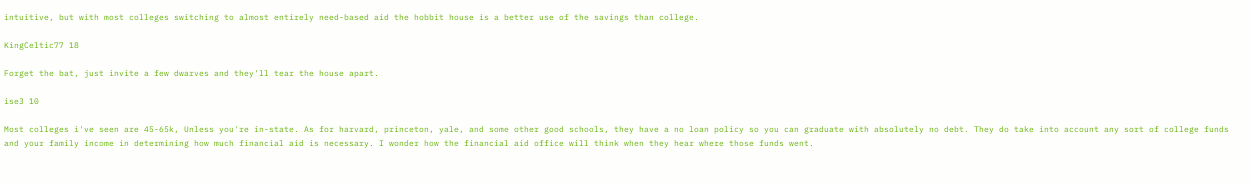intuitive, but with most colleges switching to almost entirely need-based aid the hobbit house is a better use of the savings than college.

KingCeltic77 18

Forget the bat, just invite a few dwarves and they'll tear the house apart.

ise3 10

Most colleges i've seen are 45-65k, Unless you're in-state. As for harvard, princeton, yale, and some other good schools, they have a no loan policy so you can graduate with absolutely no debt. They do take into account any sort of college funds and your family income in determining how much financial aid is necessary. I wonder how the financial aid office will think when they hear where those funds went.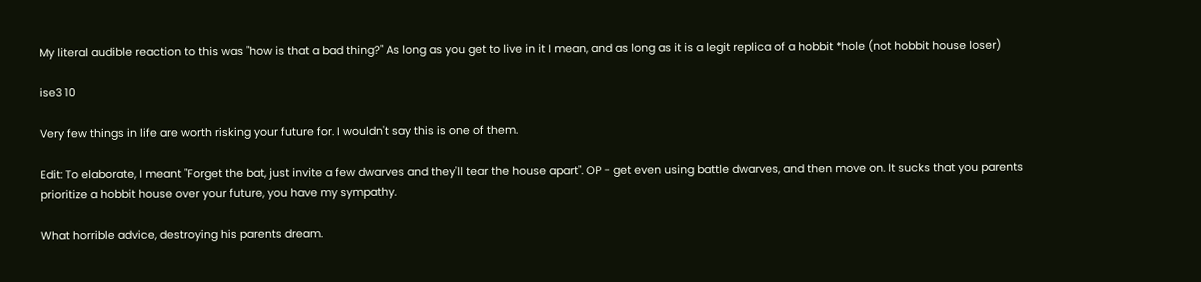My literal audible reaction to this was "how is that a bad thing?" As long as you get to live in it I mean, and as long as it is a legit replica of a hobbit *hole (not hobbit house loser)

ise3 10

Very few things in life are worth risking your future for. I wouldn't say this is one of them.

Edit: To elaborate, I meant "Forget the bat, just invite a few dwarves and they'll tear the house apart". OP - get even using battle dwarves, and then move on. It sucks that you parents prioritize a hobbit house over your future, you have my sympathy.

What horrible advice, destroying his parents dream.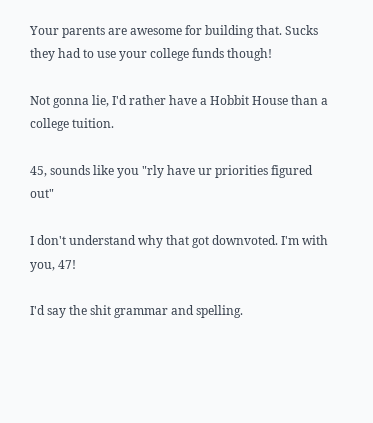Your parents are awesome for building that. Sucks they had to use your college funds though!

Not gonna lie, I'd rather have a Hobbit House than a college tuition.

45, sounds like you "rly have ur priorities figured out"

I don't understand why that got downvoted. I'm with you, 47!

I'd say the shit grammar and spelling.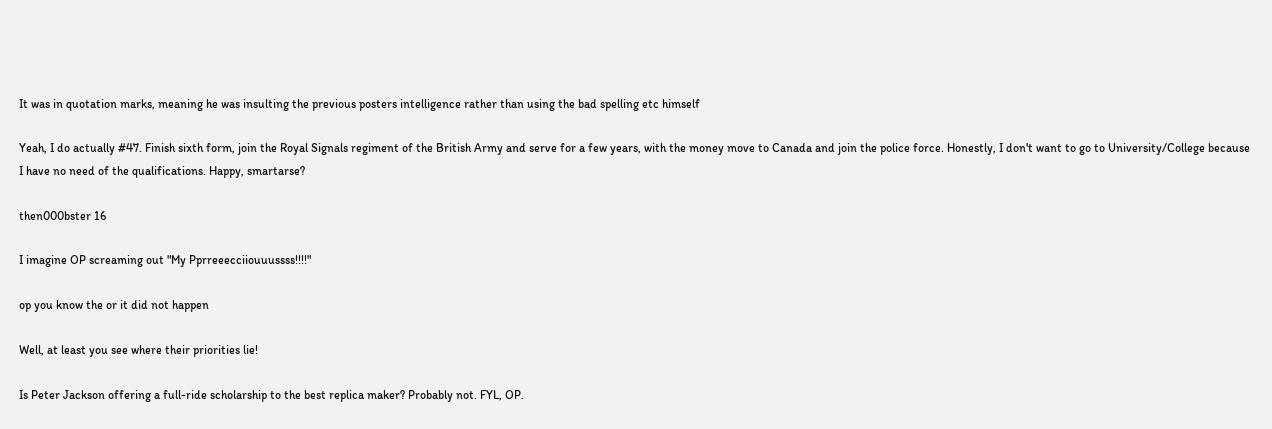It was in quotation marks, meaning he was insulting the previous posters intelligence rather than using the bad spelling etc himself

Yeah, I do actually #47. Finish sixth form, join the Royal Signals regiment of the British Army and serve for a few years, with the money move to Canada and join the police force. Honestly, I don't want to go to University/College because I have no need of the qualifications. Happy, smartarse?

then000bster 16

I imagine OP screaming out "My Pprreeecciiouuussss!!!!"

op you know the or it did not happen

Well, at least you see where their priorities lie!

Is Peter Jackson offering a full-ride scholarship to the best replica maker? Probably not. FYL, OP.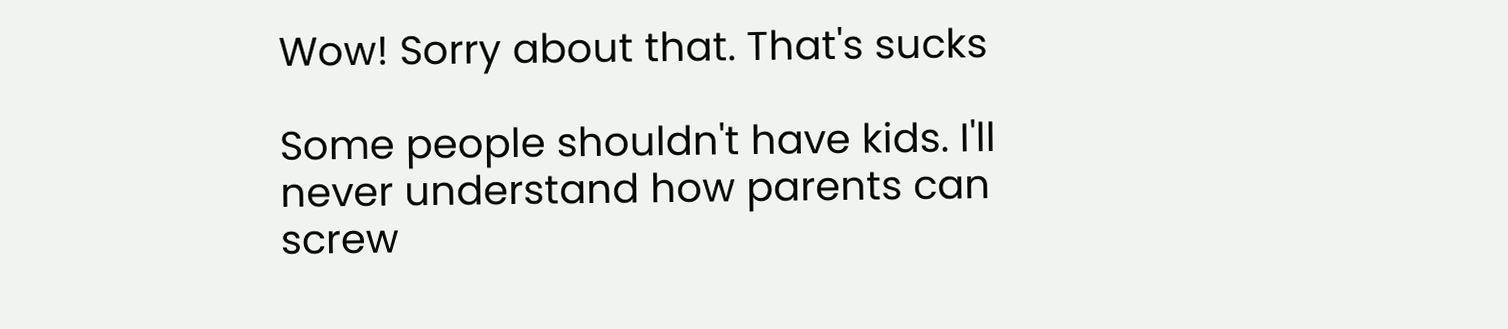Wow! Sorry about that. That's sucks

Some people shouldn't have kids. I'll never understand how parents can screw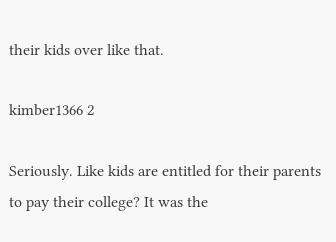their kids over like that.

kimber1366 2

Seriously. Like kids are entitled for their parents to pay their college? It was the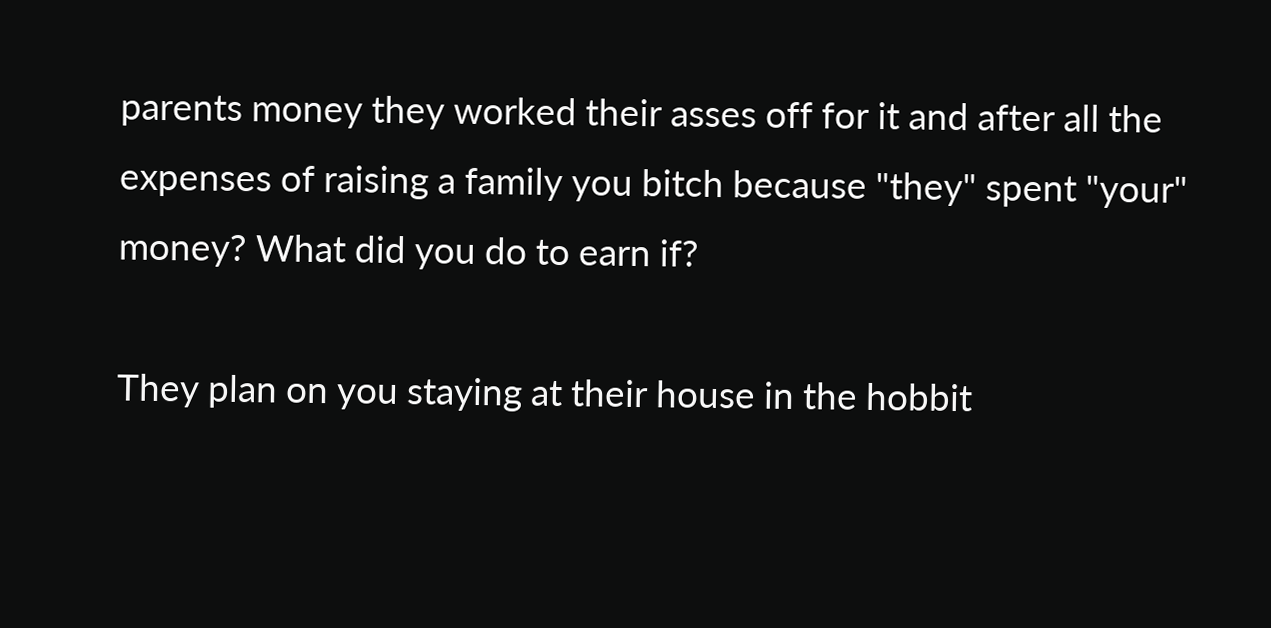parents money they worked their asses off for it and after all the expenses of raising a family you bitch because "they" spent "your" money? What did you do to earn if?

They plan on you staying at their house in the hobbit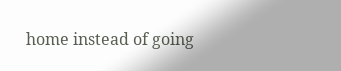home instead of going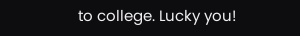to college. Lucky you!